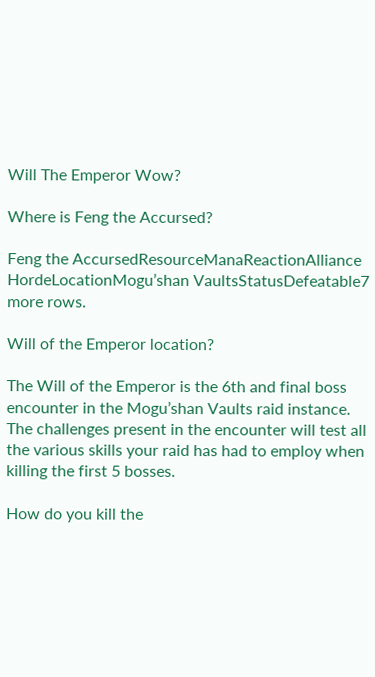Will The Emperor Wow?

Where is Feng the Accursed?

Feng the AccursedResourceManaReactionAlliance HordeLocationMogu’shan VaultsStatusDefeatable7 more rows.

Will of the Emperor location?

The Will of the Emperor is the 6th and final boss encounter in the Mogu’shan Vaults raid instance. The challenges present in the encounter will test all the various skills your raid has had to employ when killing the first 5 bosses.

How do you kill the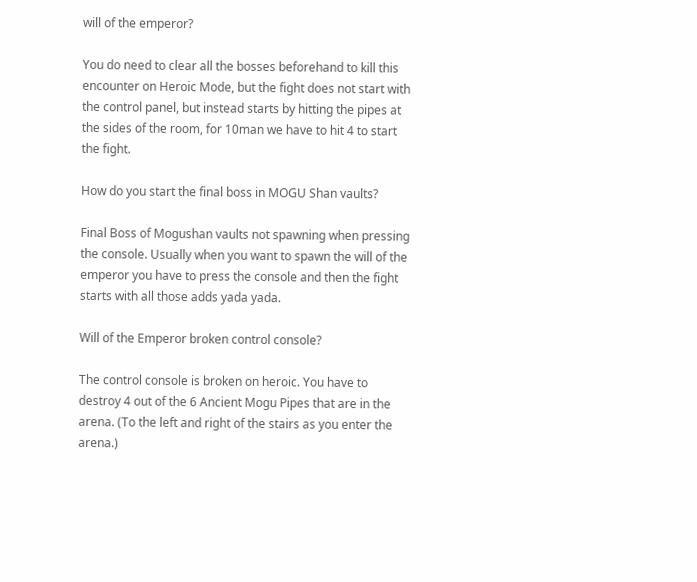will of the emperor?

You do need to clear all the bosses beforehand to kill this encounter on Heroic Mode, but the fight does not start with the control panel, but instead starts by hitting the pipes at the sides of the room, for 10man we have to hit 4 to start the fight.

How do you start the final boss in MOGU Shan vaults?

Final Boss of Mogushan vaults not spawning when pressing the console. Usually when you want to spawn the will of the emperor you have to press the console and then the fight starts with all those adds yada yada.

Will of the Emperor broken control console?

The control console is broken on heroic. You have to destroy 4 out of the 6 Ancient Mogu Pipes that are in the arena. (To the left and right of the stairs as you enter the arena.)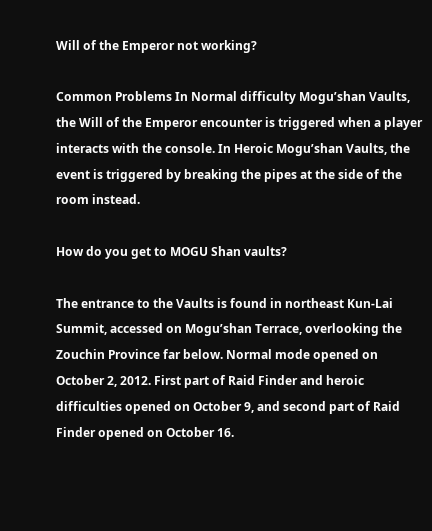Will of the Emperor not working?

Common Problems In Normal difficulty Mogu’shan Vaults, the Will of the Emperor encounter is triggered when a player interacts with the console. In Heroic Mogu’shan Vaults, the event is triggered by breaking the pipes at the side of the room instead.

How do you get to MOGU Shan vaults?

The entrance to the Vaults is found in northeast Kun-Lai Summit, accessed on Mogu’shan Terrace, overlooking the Zouchin Province far below. Normal mode opened on October 2, 2012. First part of Raid Finder and heroic difficulties opened on October 9, and second part of Raid Finder opened on October 16.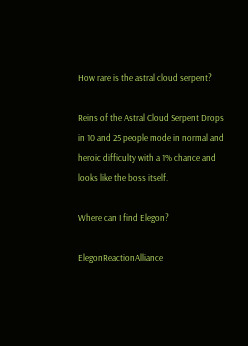How rare is the astral cloud serpent?

Reins of the Astral Cloud Serpent Drops in 10 and 25 people mode in normal and heroic difficulty with a 1% chance and looks like the boss itself.

Where can I find Elegon?

ElegonReactionAlliance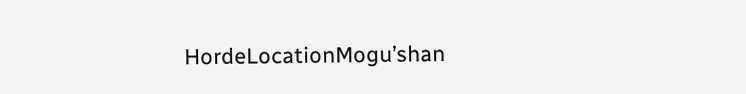HordeLocationMogu’shan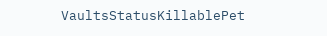VaultsStatusKillablePet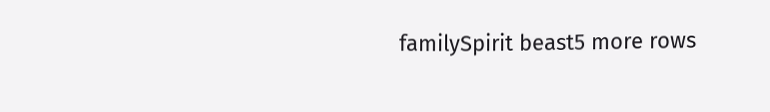familySpirit beast5 more rows